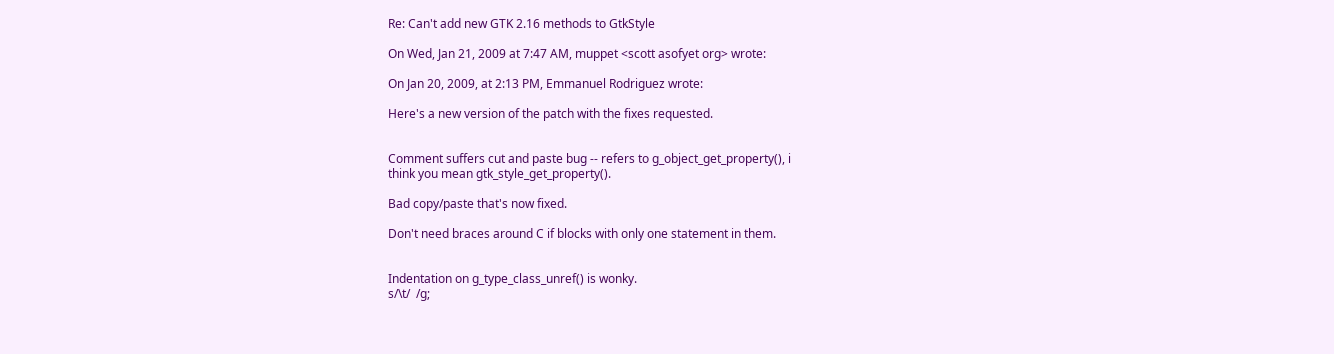Re: Can't add new GTK 2.16 methods to GtkStyle

On Wed, Jan 21, 2009 at 7:47 AM, muppet <scott asofyet org> wrote:

On Jan 20, 2009, at 2:13 PM, Emmanuel Rodriguez wrote:

Here's a new version of the patch with the fixes requested.


Comment suffers cut and paste bug -- refers to g_object_get_property(), i
think you mean gtk_style_get_property().

Bad copy/paste that's now fixed.

Don't need braces around C if blocks with only one statement in them.


Indentation on g_type_class_unref() is wonky.
s/\t/  /g;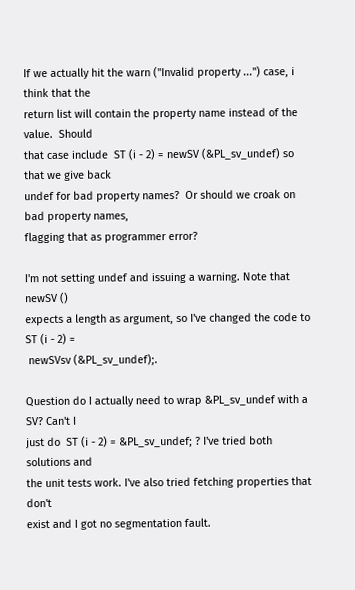If we actually hit the warn ("Invalid property ...") case, i think that the
return list will contain the property name instead of the value.  Should
that case include  ST (i - 2) = newSV (&PL_sv_undef) so that we give back
undef for bad property names?  Or should we croak on bad property names,
flagging that as programmer error?

I'm not setting undef and issuing a warning. Note that newSV ()
expects a length as argument, so I've changed the code to ST (i - 2) =
 newSVsv (&PL_sv_undef);.

Question do I actually need to wrap &PL_sv_undef with a SV? Can't I
just do  ST (i - 2) = &PL_sv_undef; ? I've tried both solutions and
the unit tests work. I've also tried fetching properties that don't
exist and I got no segmentation fault.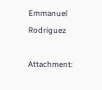Emmanuel Rodriguez

Attachment: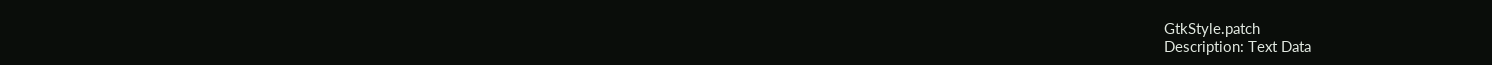GtkStyle.patch
Description: Text Data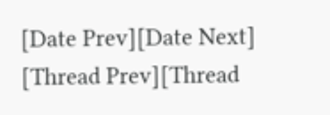[Date Prev][Date Next]   [Thread Prev][Thread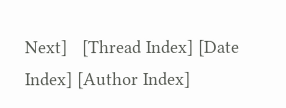Next]   [Thread Index] [Date Index] [Author Index]